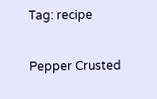Tag: recipe

Pepper Crusted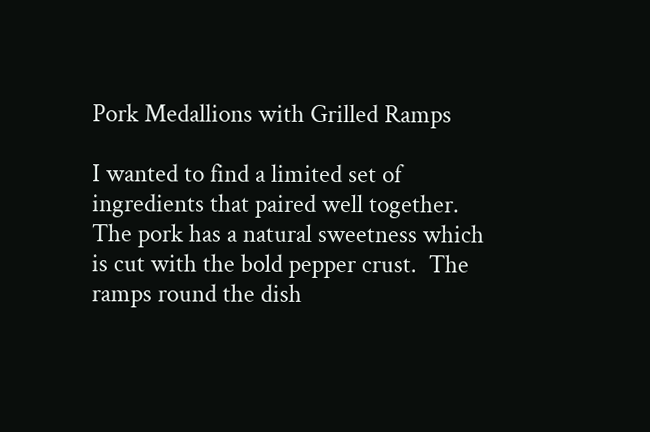Pork Medallions with Grilled Ramps

I wanted to find a limited set of ingredients that paired well together.  The pork has a natural sweetness which is cut with the bold pepper crust.  The ramps round the dish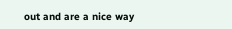out and are a nice way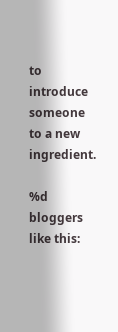to introduce someone to a new ingredient.

%d bloggers like this: